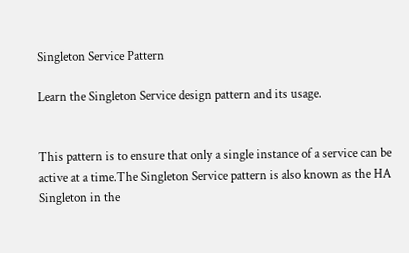Singleton Service Pattern

Learn the Singleton Service design pattern and its usage.


This pattern is to ensure that only a single instance of a service can be active at a time.The Singleton Service pattern is also known as the HA Singleton in the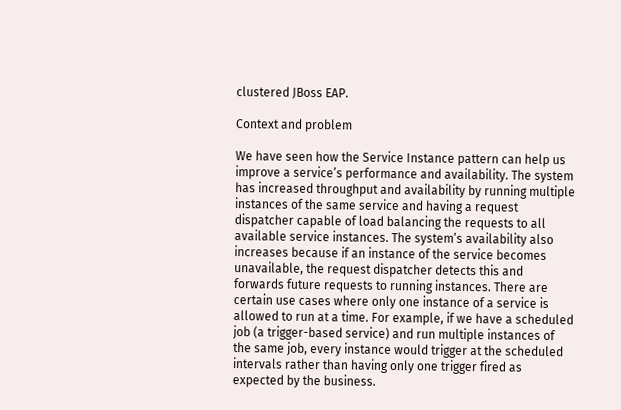clustered JBoss EAP.

Context and problem

We have seen how the Service Instance pattern can help us improve a service’s performance and availability. The system has increased throughput and availability by running multiple instances of the same service and having a request dispatcher capable of load balancing the requests to all available service instances. The system’s availability also increases because if an instance of the service becomes unavailable, the request dispatcher detects this and forwards future requests to running instances. There are certain use cases where only one instance of a service is allowed to run at a time. For example, if we have a scheduled job (a trigger-based service) and run multiple instances of the same job, every instance would trigger at the scheduled intervals rather than having only one trigger fired as expected by the business.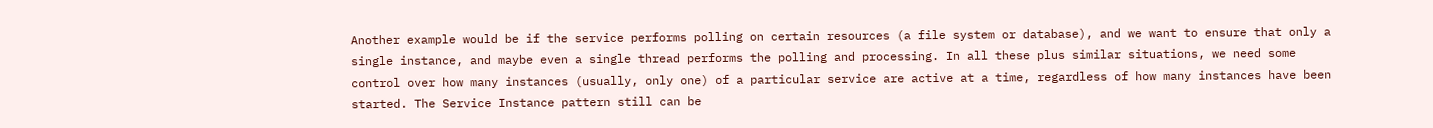Another example would be if the service performs polling on certain resources (a file system or database), and we want to ensure that only a single instance, and maybe even a single thread performs the polling and processing. In all these plus similar situations, we need some control over how many instances (usually, only one) of a particular service are active at a time, regardless of how many instances have been started. The Service Instance pattern still can be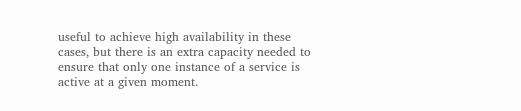useful to achieve high availability in these cases, but there is an extra capacity needed to ensure that only one instance of a service is active at a given moment.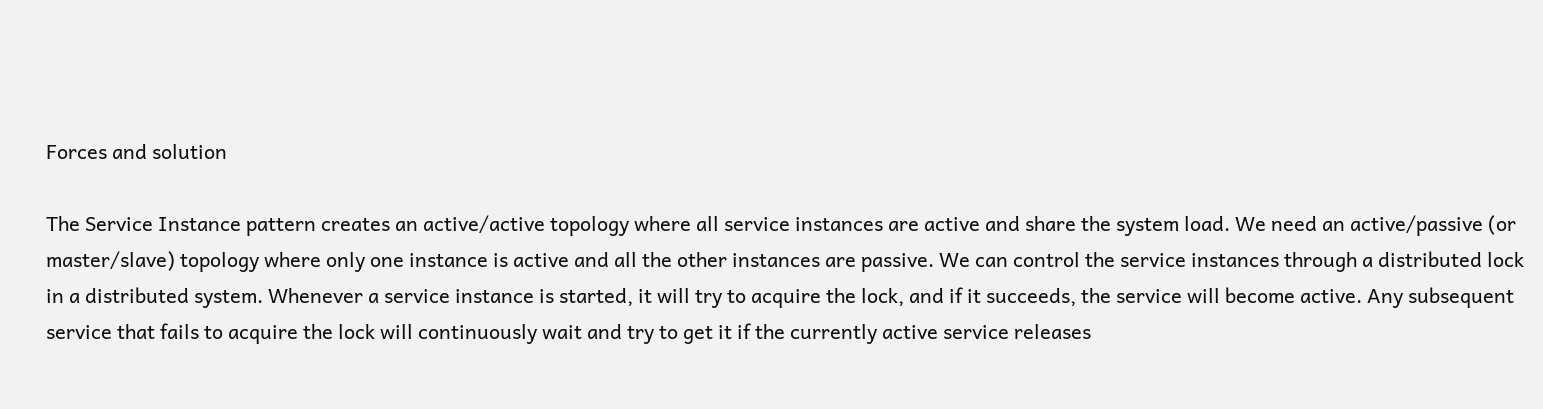Forces and solution

The Service Instance pattern creates an active/active topology where all service instances are active and share the system load. We need an active/passive (or master/slave) topology where only one instance is active and all the other instances are passive. We can control the service instances through a distributed lock in a distributed system. Whenever a service instance is started, it will try to acquire the lock, and if it succeeds, the service will become active. Any subsequent service that fails to acquire the lock will continuously wait and try to get it if the currently active service releases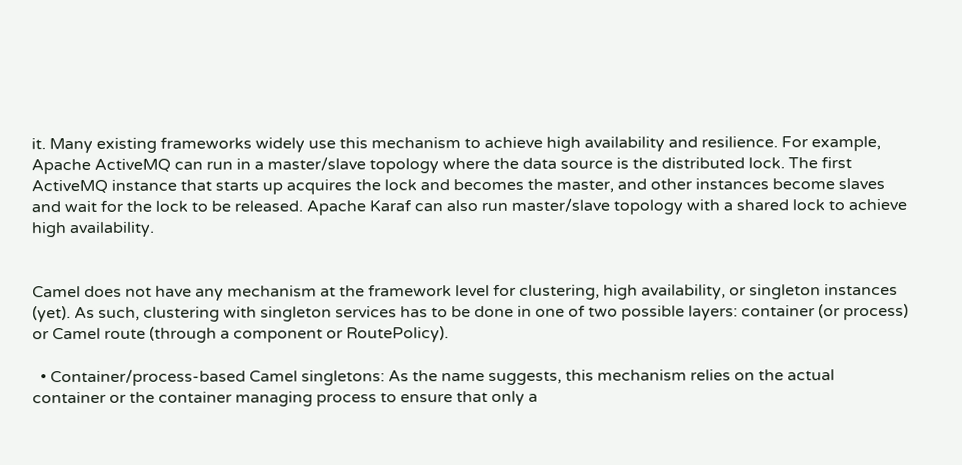it. Many existing frameworks widely use this mechanism to achieve high availability and resilience. For example, Apache ActiveMQ can run in a master/slave topology where the data source is the distributed lock. The first ActiveMQ instance that starts up acquires the lock and becomes the master, and other instances become slaves and wait for the lock to be released. Apache Karaf can also run master/slave topology with a shared lock to achieve high availability.


Camel does not have any mechanism at the framework level for clustering, high availability, or singleton instances (yet). As such, clustering with singleton services has to be done in one of two possible layers: container (or process) or Camel route (through a component or RoutePolicy).

  • Container/process-based Camel singletons: As the name suggests, this mechanism relies on the actual container or the container managing process to ensure that only a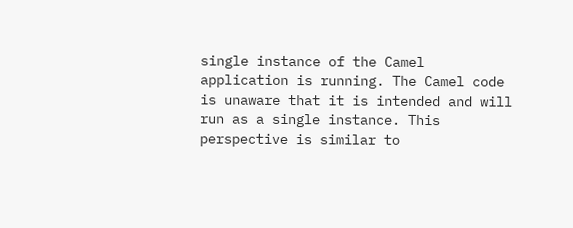single instance of the Camel application is running. The Camel code is unaware that it is intended and will run as a single instance. This perspective is similar to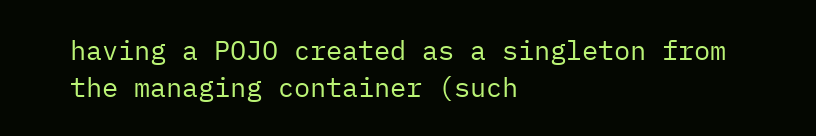having a POJO created as a singleton from the managing container (such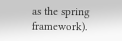as the spring framework).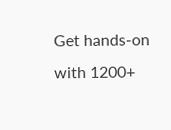Get hands-on with 1200+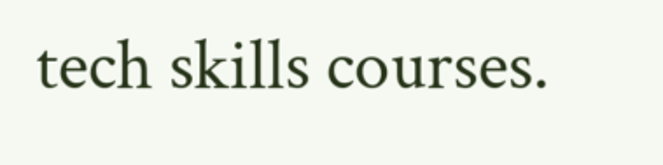tech skills courses.